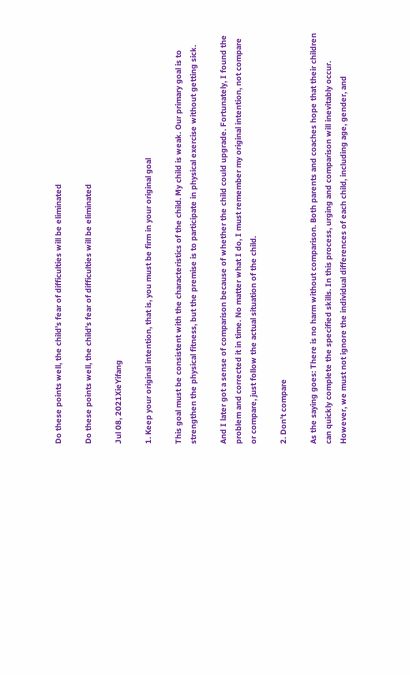Do these points well, the child’s fear of difficulties will be eliminated

Do these points well, the child’s fear of difficulties will be eliminated

Jul 08, 2021XieYifang

1. Keep your original intention, that is, you must be firm in your original goal

This goal must be consistent with the characteristics of the child. My child is weak. Our primary goal is to strengthen the physical fitness, but the premise is to participate in physical exercise without getting sick.

And I later got a sense of comparison because of whether the child could upgrade. Fortunately, I found the problem and corrected it in time. No matter what I do, I must remember my original intention, not compare or compare, just follow the actual situation of the child.

2. Don't compare

As the saying goes: There is no harm without comparison. Both parents and coaches hope that their children can quickly complete the specified skills. In this process, urging and comparison will inevitably occur. However, we must not ignore the individual differences of each child, including age, gender, and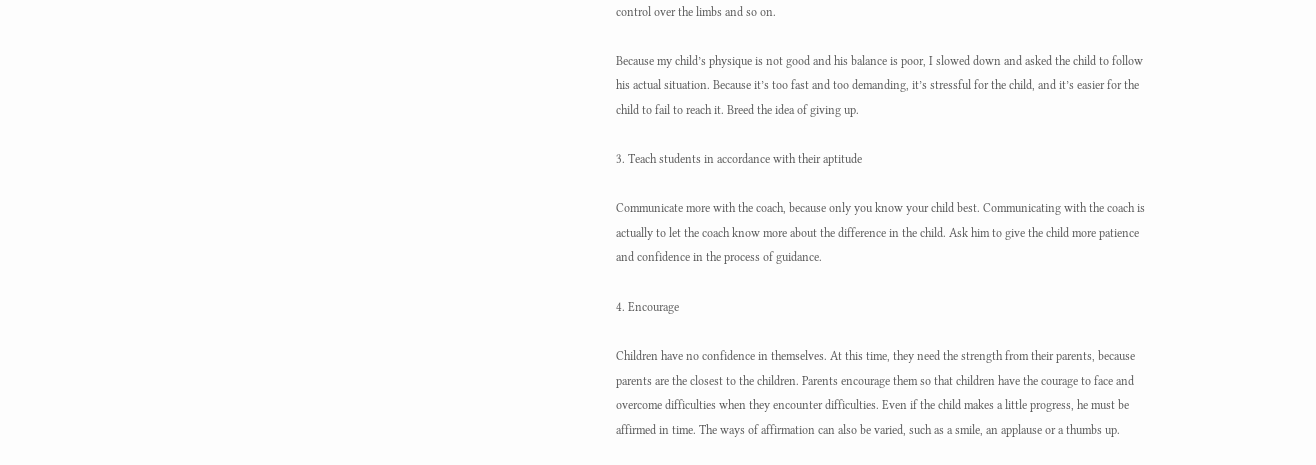control over the limbs and so on.

Because my child’s physique is not good and his balance is poor, I slowed down and asked the child to follow his actual situation. Because it’s too fast and too demanding, it’s stressful for the child, and it’s easier for the child to fail to reach it. Breed the idea of giving up.

3. Teach students in accordance with their aptitude

Communicate more with the coach, because only you know your child best. Communicating with the coach is actually to let the coach know more about the difference in the child. Ask him to give the child more patience and confidence in the process of guidance.

4. Encourage

Children have no confidence in themselves. At this time, they need the strength from their parents, because parents are the closest to the children. Parents encourage them so that children have the courage to face and overcome difficulties when they encounter difficulties. Even if the child makes a little progress, he must be affirmed in time. The ways of affirmation can also be varied, such as a smile, an applause or a thumbs up.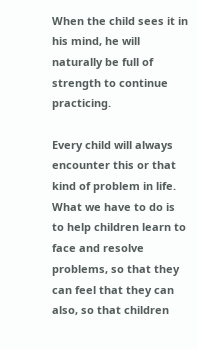When the child sees it in his mind, he will naturally be full of strength to continue practicing.

Every child will always encounter this or that kind of problem in life. What we have to do is to help children learn to face and resolve problems, so that they can feel that they can also, so that children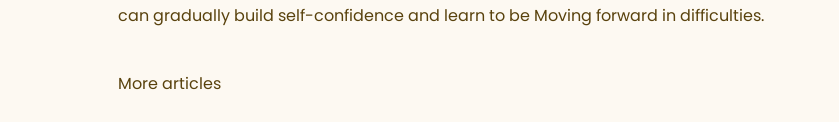can gradually build self-confidence and learn to be Moving forward in difficulties.

More articles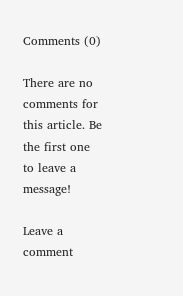Comments (0)

There are no comments for this article. Be the first one to leave a message!

Leave a comment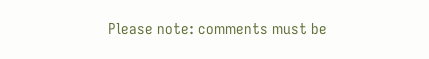Please note: comments must be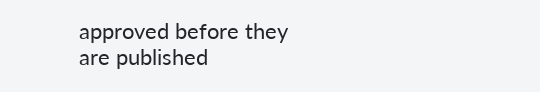approved before they are published